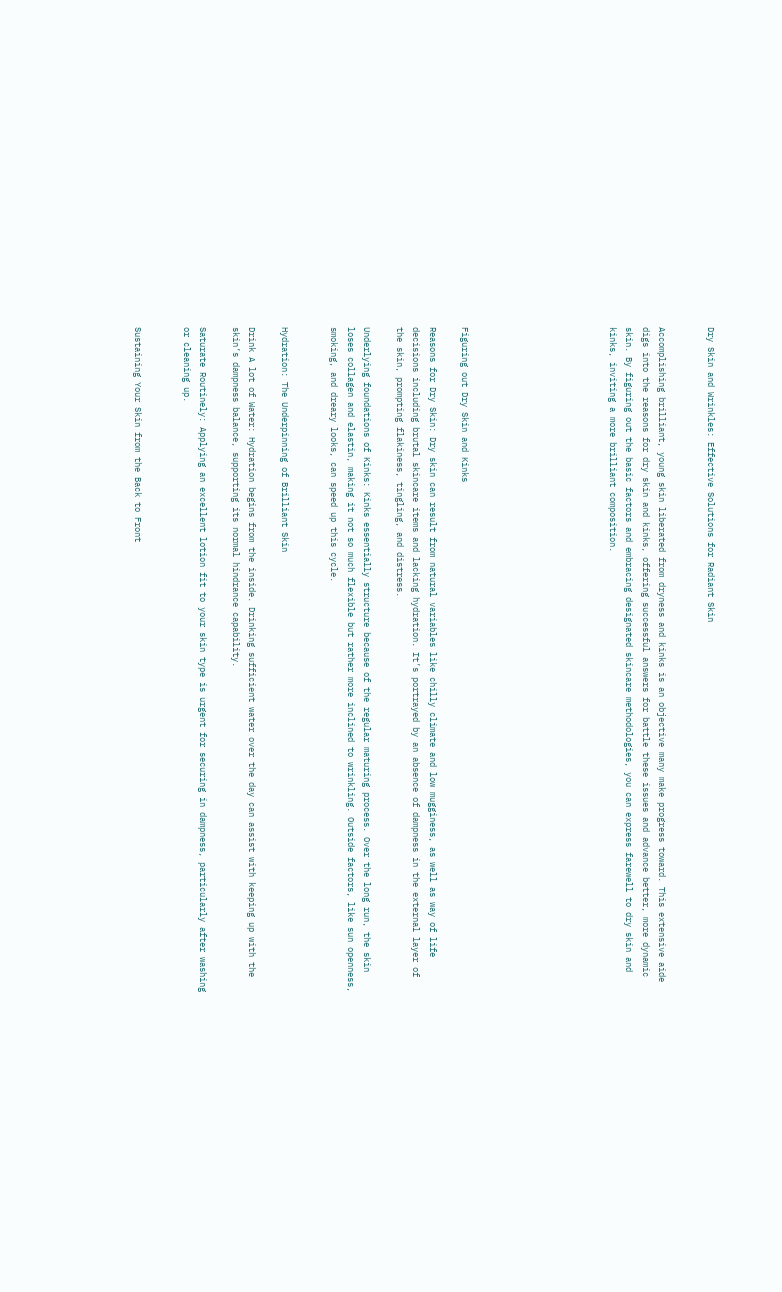Dry Skin and Wrinkles: Effective Solutions for Radiant Skin


Accomplishing brilliant, young skin liberated from dryness and kinks is an objective many make progress toward. This extensive aide digs into the reasons for dry skin and kinks, offering successful answers for battle these issues and advance better, more dynamic skin. By figuring out the basic factors and embracing designated skincare methodologies, you can express farewell to dry skin and kinks, inviting a more brilliant composition.








Figuring out Dry Skin and Kinks

Reasons for Dry Skin: Dry skin can result from natural variables like chilly climate and low mugginess, as well as way of life decisions including brutal skincare items and lacking hydration. It’s portrayed by an absence of dampness in the external layer of the skin, prompting flakiness, tingling, and distress.

Underlying foundations of Kinks: Kinks essentially structure because of the regular maturing process. Over the long run, the skin loses collagen and elastin, making it not so much flexible but rather more inclined to wrinkling. Outside factors, like sun openness, smoking, and dreary looks, can speed up this cycle.


Hydration: The Underpinning of Brilliant Skin

Drink A lot of Water: Hydration begins from the inside. Drinking sufficient water over the day can assist with keeping up with the skin’s dampness balance, supporting its normal hindrance capability.

Saturate Routinely: Applying an excellent lotion fit to your skin type is urgent for securing in dampness, particularly after washing or cleaning up.


Sustaining Your Skin from the Back to Front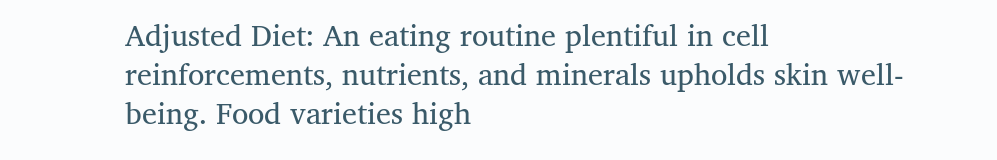Adjusted Diet: An eating routine plentiful in cell reinforcements, nutrients, and minerals upholds skin well-being. Food varieties high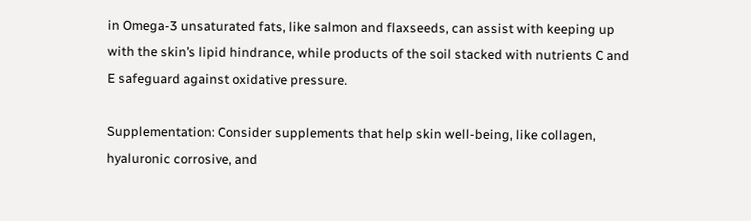in Omega-3 unsaturated fats, like salmon and flaxseeds, can assist with keeping up with the skin’s lipid hindrance, while products of the soil stacked with nutrients C and E safeguard against oxidative pressure.

Supplementation: Consider supplements that help skin well-being, like collagen, hyaluronic corrosive, and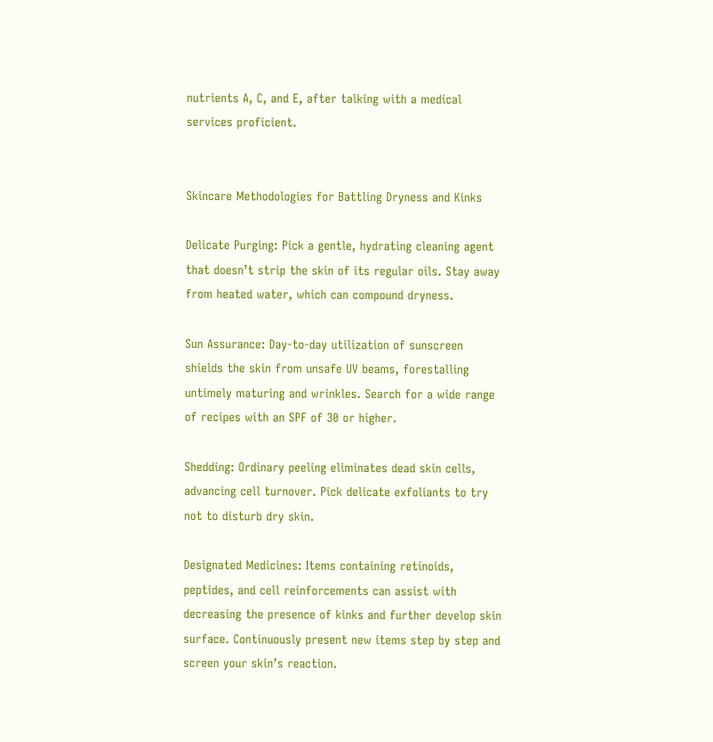nutrients A, C, and E, after talking with a medical services proficient.


Skincare Methodologies for Battling Dryness and Kinks

Delicate Purging: Pick a gentle, hydrating cleaning agent that doesn’t strip the skin of its regular oils. Stay away from heated water, which can compound dryness.

Sun Assurance: Day-to-day utilization of sunscreen shields the skin from unsafe UV beams, forestalling untimely maturing and wrinkles. Search for a wide range of recipes with an SPF of 30 or higher.

Shedding: Ordinary peeling eliminates dead skin cells, advancing cell turnover. Pick delicate exfoliants to try not to disturb dry skin.

Designated Medicines: Items containing retinoids, peptides, and cell reinforcements can assist with decreasing the presence of kinks and further develop skin surface. Continuously present new items step by step and screen your skin’s reaction.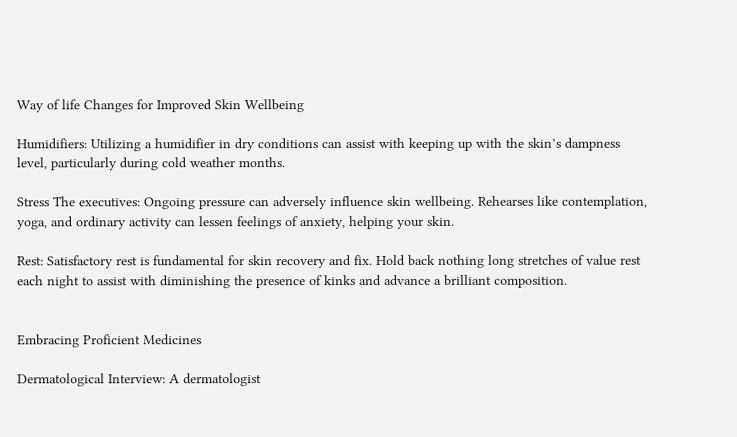Way of life Changes for Improved Skin Wellbeing

Humidifiers: Utilizing a humidifier in dry conditions can assist with keeping up with the skin’s dampness level, particularly during cold weather months.

Stress The executives: Ongoing pressure can adversely influence skin wellbeing. Rehearses like contemplation, yoga, and ordinary activity can lessen feelings of anxiety, helping your skin.

Rest: Satisfactory rest is fundamental for skin recovery and fix. Hold back nothing long stretches of value rest each night to assist with diminishing the presence of kinks and advance a brilliant composition.


Embracing Proficient Medicines

Dermatological Interview: A dermatologist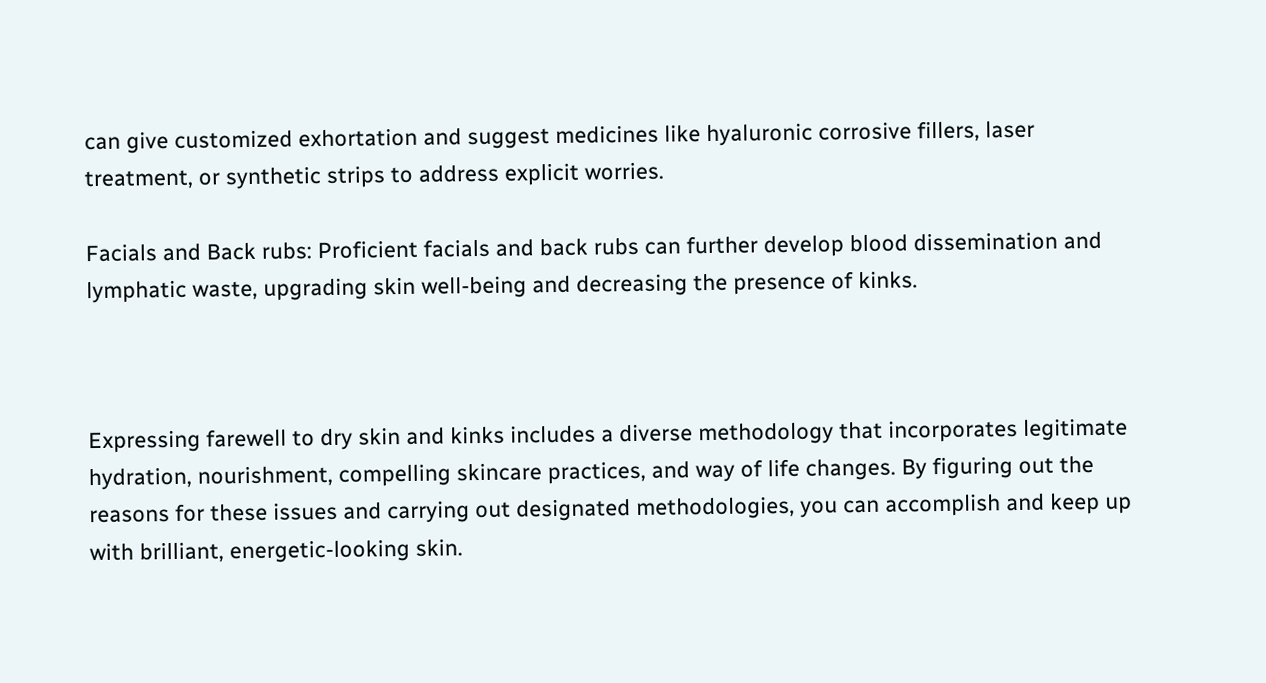can give customized exhortation and suggest medicines like hyaluronic corrosive fillers, laser treatment, or synthetic strips to address explicit worries.

Facials and Back rubs: Proficient facials and back rubs can further develop blood dissemination and lymphatic waste, upgrading skin well-being and decreasing the presence of kinks.



Expressing farewell to dry skin and kinks includes a diverse methodology that incorporates legitimate hydration, nourishment, compelling skincare practices, and way of life changes. By figuring out the reasons for these issues and carrying out designated methodologies, you can accomplish and keep up with brilliant, energetic-looking skin.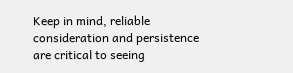Keep in mind, reliable consideration and persistence are critical to seeing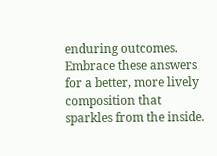enduring outcomes. Embrace these answers for a better, more lively composition that sparkles from the inside.